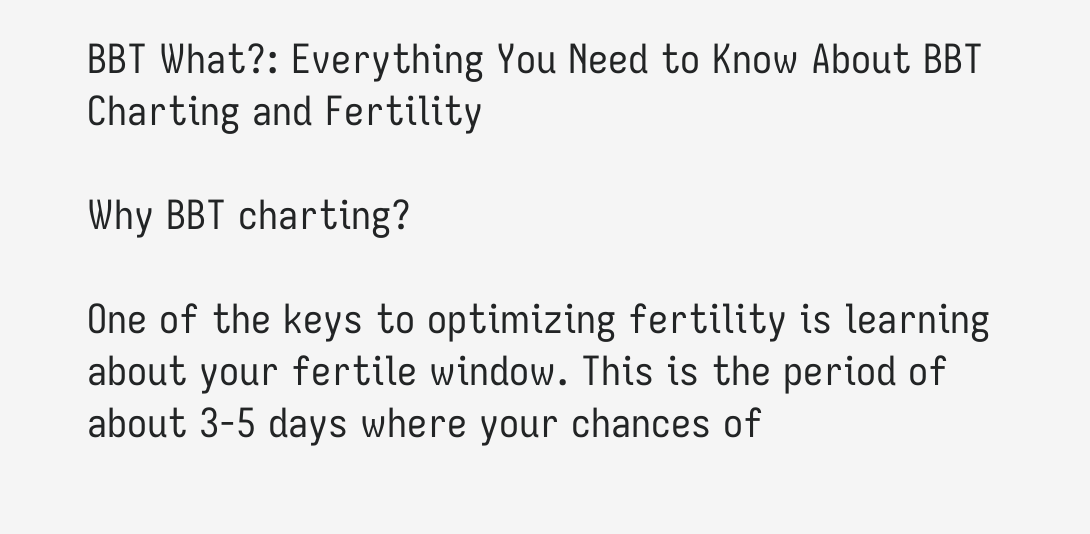BBT What?: Everything You Need to Know About BBT Charting and Fertility

Why BBT charting?

One of the keys to optimizing fertility is learning about your fertile window. This is the period of about 3-5 days where your chances of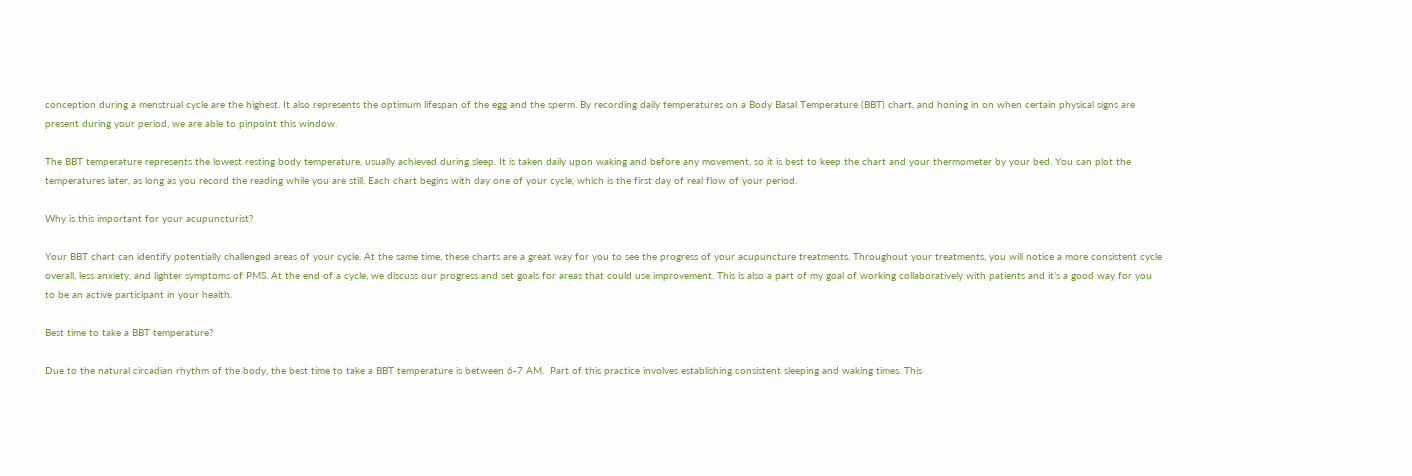conception during a menstrual cycle are the highest. It also represents the optimum lifespan of the egg and the sperm. By recording daily temperatures on a Body Basal Temperature (BBT) chart, and honing in on when certain physical signs are present during your period, we are able to pinpoint this window.

The BBT temperature represents the lowest resting body temperature, usually achieved during sleep. It is taken daily upon waking and before any movement, so it is best to keep the chart and your thermometer by your bed. You can plot the temperatures later, as long as you record the reading while you are still. Each chart begins with day one of your cycle, which is the first day of real flow of your period.

Why is this important for your acupuncturist?

Your BBT chart can identify potentially challenged areas of your cycle. At the same time, these charts are a great way for you to see the progress of your acupuncture treatments. Throughout your treatments, you will notice a more consistent cycle overall, less anxiety, and lighter symptoms of PMS. At the end of a cycle, we discuss our progress and set goals for areas that could use improvement. This is also a part of my goal of working collaboratively with patients and it’s a good way for you to be an active participant in your health.

Best time to take a BBT temperature?

Due to the natural circadian rhythm of the body, the best time to take a BBT temperature is between 6-7 AM.  Part of this practice involves establishing consistent sleeping and waking times. This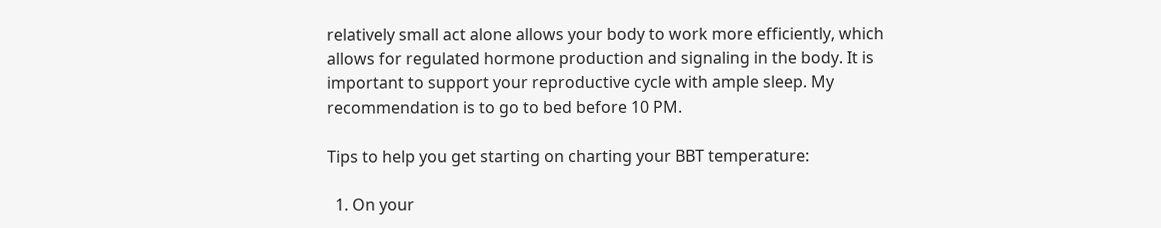relatively small act alone allows your body to work more efficiently, which allows for regulated hormone production and signaling in the body. It is important to support your reproductive cycle with ample sleep. My recommendation is to go to bed before 10 PM.

Tips to help you get starting on charting your BBT temperature:

  1. On your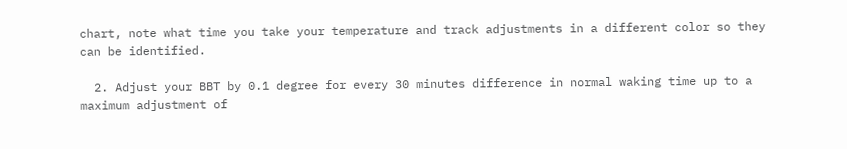chart, note what time you take your temperature and track adjustments in a different color so they can be identified.

  2. Adjust your BBT by 0.1 degree for every 30 minutes difference in normal waking time up to a maximum adjustment of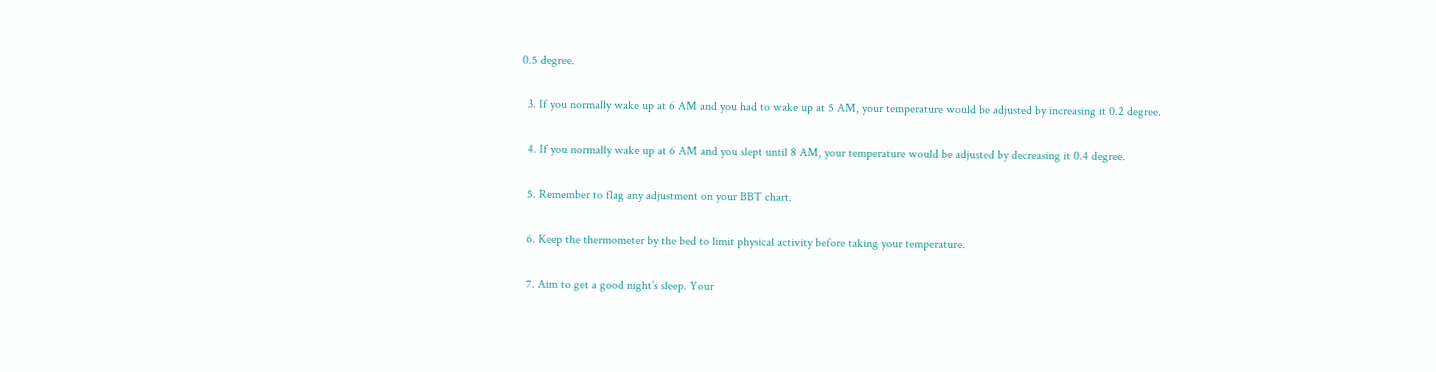0.5 degree.

  3. If you normally wake up at 6 AM and you had to wake up at 5 AM, your temperature would be adjusted by increasing it 0.2 degree.

  4. If you normally wake up at 6 AM and you slept until 8 AM, your temperature would be adjusted by decreasing it 0.4 degree.

  5. Remember to flag any adjustment on your BBT chart.

  6. Keep the thermometer by the bed to limit physical activity before taking your temperature.

  7. Aim to get a good night’s sleep. Your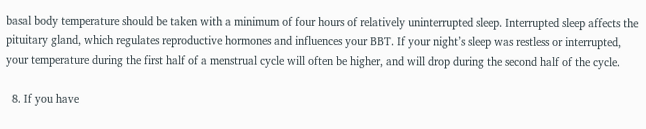basal body temperature should be taken with a minimum of four hours of relatively uninterrupted sleep. Interrupted sleep affects the pituitary gland, which regulates reproductive hormones and influences your BBT. If your night’s sleep was restless or interrupted, your temperature during the first half of a menstrual cycle will often be higher, and will drop during the second half of the cycle.

  8. If you have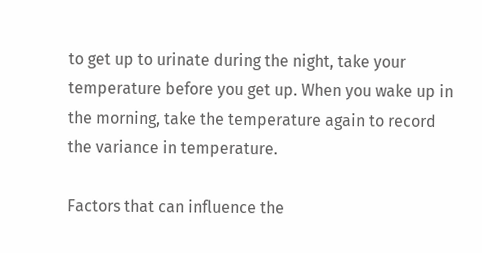to get up to urinate during the night, take your temperature before you get up. When you wake up in the morning, take the temperature again to record the variance in temperature.

Factors that can influence the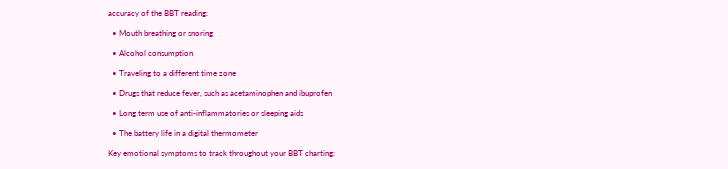accuracy of the BBT reading:

  • Mouth breathing or snoring

  • Alcohol consumption

  • Traveling to a different time zone

  • Drugs that reduce fever, such as acetaminophen and ibuprofen

  • Long term use of anti-inflammatories or sleeping aids

  • The battery life in a digital thermometer

Key emotional symptoms to track throughout your BBT charting: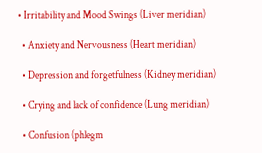• Irritability and Mood Swings (Liver meridian)

  • Anxiety and Nervousness (Heart meridian)

  • Depression and forgetfulness (Kidney meridian)

  • Crying and lack of confidence (Lung meridian)

  • Confusion (phlegm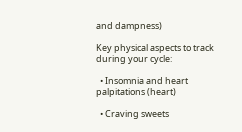and dampness)

Key physical aspects to track during your cycle:

  • Insomnia and heart palpitations (heart)

  • Craving sweets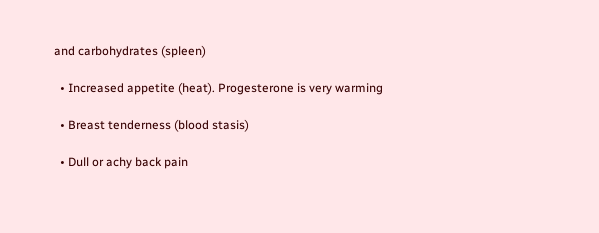and carbohydrates (spleen)

  • Increased appetite (heat). Progesterone is very warming

  • Breast tenderness (blood stasis)

  • Dull or achy back pain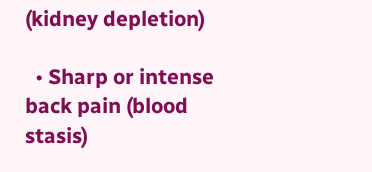(kidney depletion)

  • Sharp or intense back pain (blood stasis)